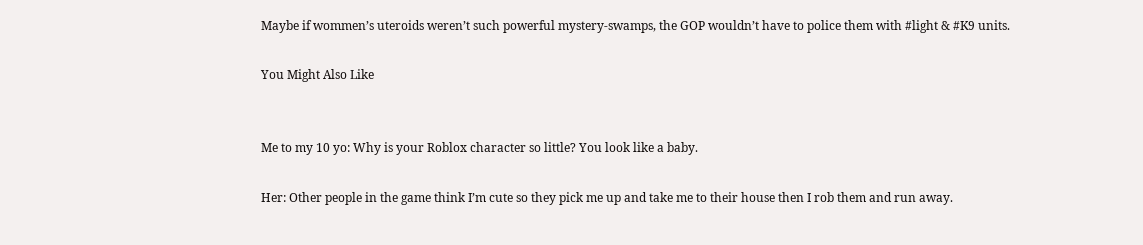Maybe if wommen’s uteroids weren’t such powerful mystery-swamps, the GOP wouldn’t have to police them with #light & #K9 units.

You Might Also Like


Me to my 10 yo: Why is your Roblox character so little? You look like a baby.

Her: Other people in the game think I’m cute so they pick me up and take me to their house then I rob them and run away.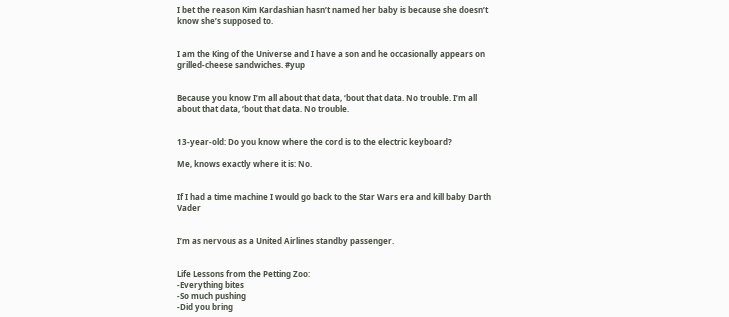I bet the reason Kim Kardashian hasn’t named her baby is because she doesn’t know she’s supposed to.


I am the King of the Universe and I have a son and he occasionally appears on grilled-cheese sandwiches. #yup


Because you know I’m all about that data, ‘bout that data. No trouble. I’m all about that data, ‘bout that data. No trouble.


13-year-old: Do you know where the cord is to the electric keyboard?

Me, knows exactly where it is: No.


If I had a time machine I would go back to the Star Wars era and kill baby Darth Vader


I’m as nervous as a United Airlines standby passenger.


Life Lessons from the Petting Zoo:
-Everything bites
-So much pushing
-Did you bring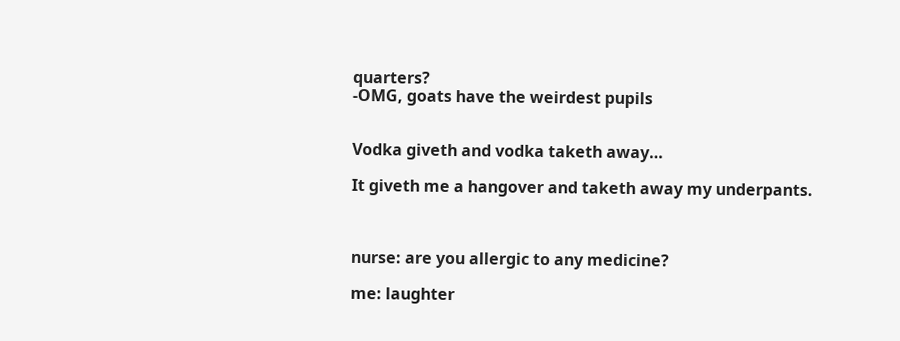quarters?
-OMG, goats have the weirdest pupils


Vodka giveth and vodka taketh away…

It giveth me a hangover and taketh away my underpants.



nurse: are you allergic to any medicine?

me: laughter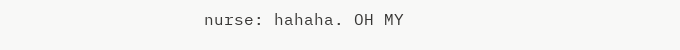nurse: hahaha. OH MY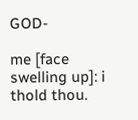GOD-

me [face swelling up]: i thold thou.